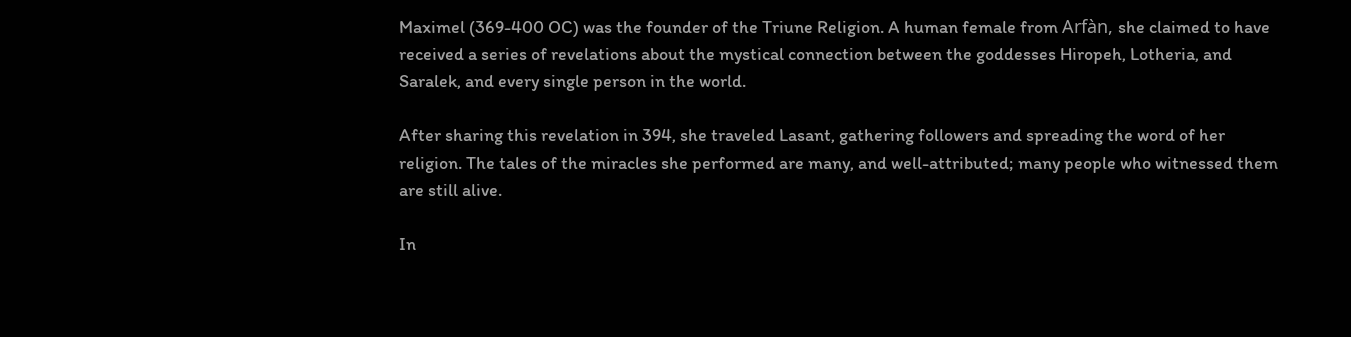Maximel (369-400 OC) was the founder of the Triune Religion. A human female from Arfàn, she claimed to have received a series of revelations about the mystical connection between the goddesses Hiropeh, Lotheria, and Saralek, and every single person in the world.

After sharing this revelation in 394, she traveled Lasant, gathering followers and spreading the word of her religion. The tales of the miracles she performed are many, and well-attributed; many people who witnessed them are still alive.

In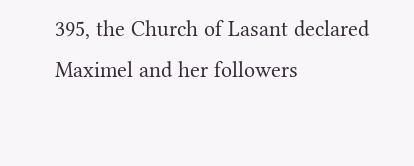395, the Church of Lasant declared Maximel and her followers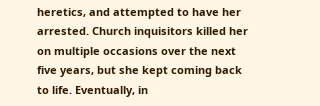heretics, and attempted to have her arrested. Church inquisitors killed her on multiple occasions over the next five years, but she kept coming back to life. Eventually, in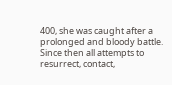400, she was caught after a prolonged and bloody battle. Since then all attempts to resurrect, contact,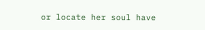or locate her soul have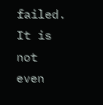failed. It is not even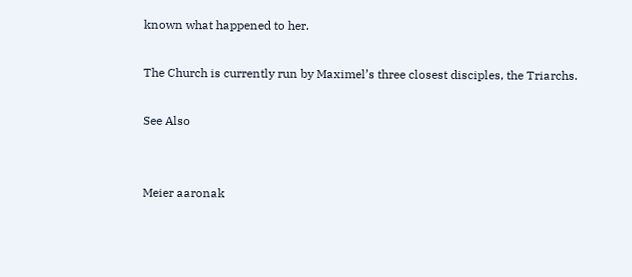known what happened to her.

The Church is currently run by Maximel’s three closest disciples, the Triarchs.

See Also


Meier aaronak